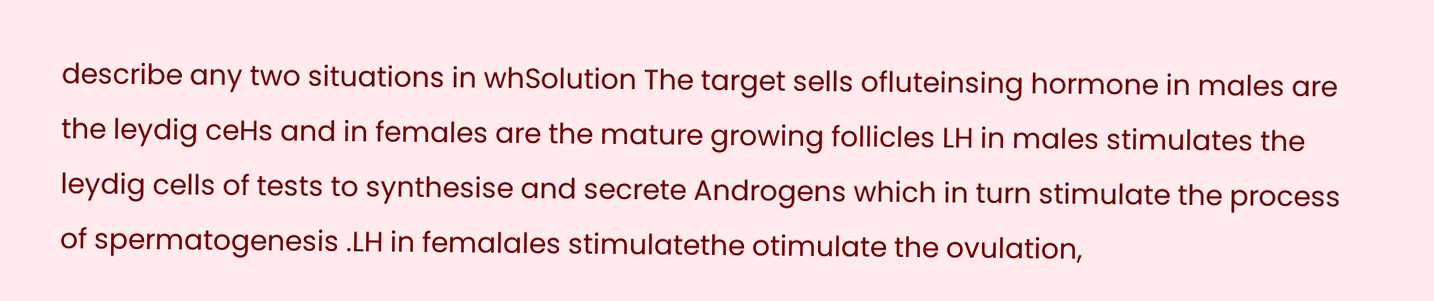describe any two situations in whSolution The target sells ofluteinsing hormone in males are the leydig ceHs and in females are the mature growing follicles LH in males stimulates the leydig cells of tests to synthesise and secrete Androgens which in turn stimulate the process of spermatogenesis .LH in femalales stimulatethe otimulate the ovulation,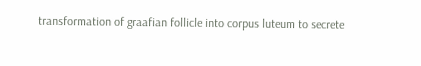transformation of graafian follicle into corpus luteum to secrete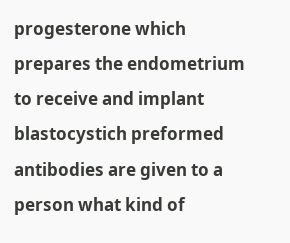progesterone which prepares the endometrium to receive and implant blastocystich preformed antibodies are given to a person what kind of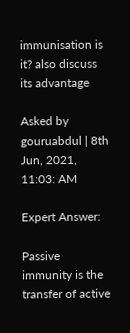immunisation is it? also discuss its advantage

Asked by gouruabdul | 8th Jun, 2021, 11:03: AM

Expert Answer:

Passive immunity is the transfer of active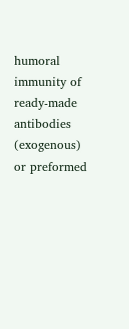humoral immunity of ready-made antibodies (exogenous) or preformed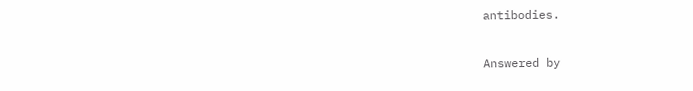antibodies.

Answered by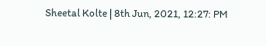Sheetal Kolte | 8th Jun, 2021, 12:27: PM